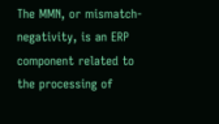The MMN, or mismatch-negativity, is an ERP component related to the processing of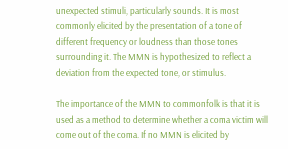unexpected stimuli, particularly sounds. It is most commonly elicited by the presentation of a tone of different frequency or loudness than those tones surrounding it. The MMN is hypothesized to reflect a deviation from the expected tone, or stimulus.

The importance of the MMN to commonfolk is that it is used as a method to determine whether a coma victim will come out of the coma. If no MMN is elicited by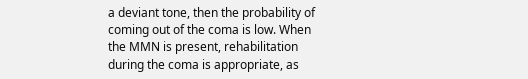a deviant tone, then the probability of coming out of the coma is low. When the MMN is present, rehabilitation during the coma is appropriate, as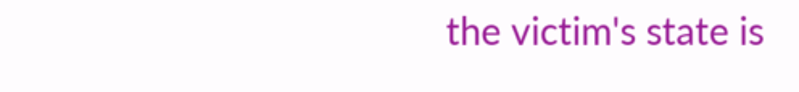the victim's state is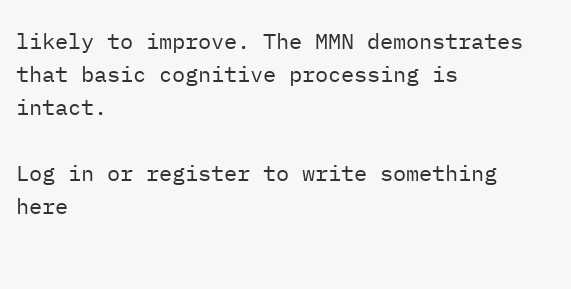likely to improve. The MMN demonstrates that basic cognitive processing is intact.

Log in or register to write something here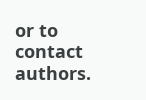or to contact authors.